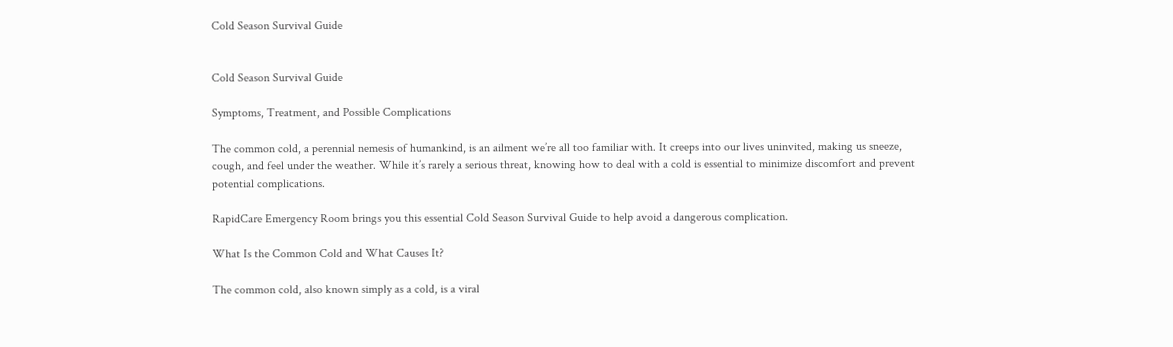Cold Season Survival Guide


Cold Season Survival Guide

Symptoms, Treatment, and Possible Complications

The common cold, a perennial nemesis of humankind, is an ailment we’re all too familiar with. It creeps into our lives uninvited, making us sneeze, cough, and feel under the weather. While it’s rarely a serious threat, knowing how to deal with a cold is essential to minimize discomfort and prevent potential complications.

RapidCare Emergency Room brings you this essential Cold Season Survival Guide to help avoid a dangerous complication.

What Is the Common Cold and What Causes It?

The common cold, also known simply as a cold, is a viral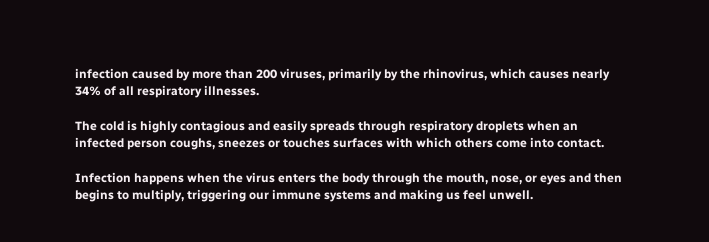infection caused by more than 200 viruses, primarily by the rhinovirus, which causes nearly 34% of all respiratory illnesses.

The cold is highly contagious and easily spreads through respiratory droplets when an infected person coughs, sneezes or touches surfaces with which others come into contact.

Infection happens when the virus enters the body through the mouth, nose, or eyes and then begins to multiply, triggering our immune systems and making us feel unwell.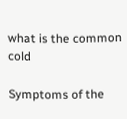what is the common cold

Symptoms of the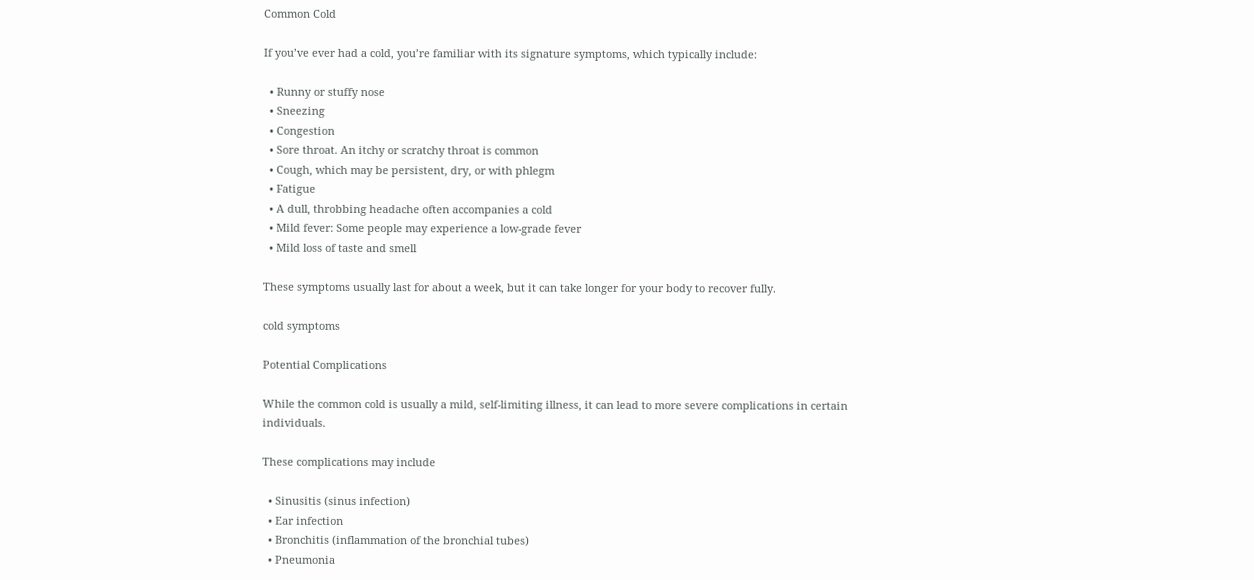Common Cold

If you’ve ever had a cold, you’re familiar with its signature symptoms, which typically include:

  • Runny or stuffy nose
  • Sneezing
  • Congestion
  • Sore throat. An itchy or scratchy throat is common
  • Cough, which may be persistent, dry, or with phlegm
  • Fatigue
  • A dull, throbbing headache often accompanies a cold
  • Mild fever: Some people may experience a low-grade fever
  • Mild loss of taste and smell

These symptoms usually last for about a week, but it can take longer for your body to recover fully.

cold symptoms

Potential Complications

While the common cold is usually a mild, self-limiting illness, it can lead to more severe complications in certain individuals.

These complications may include

  • Sinusitis (sinus infection)
  • Ear infection
  • Bronchitis (inflammation of the bronchial tubes)
  • Pneumonia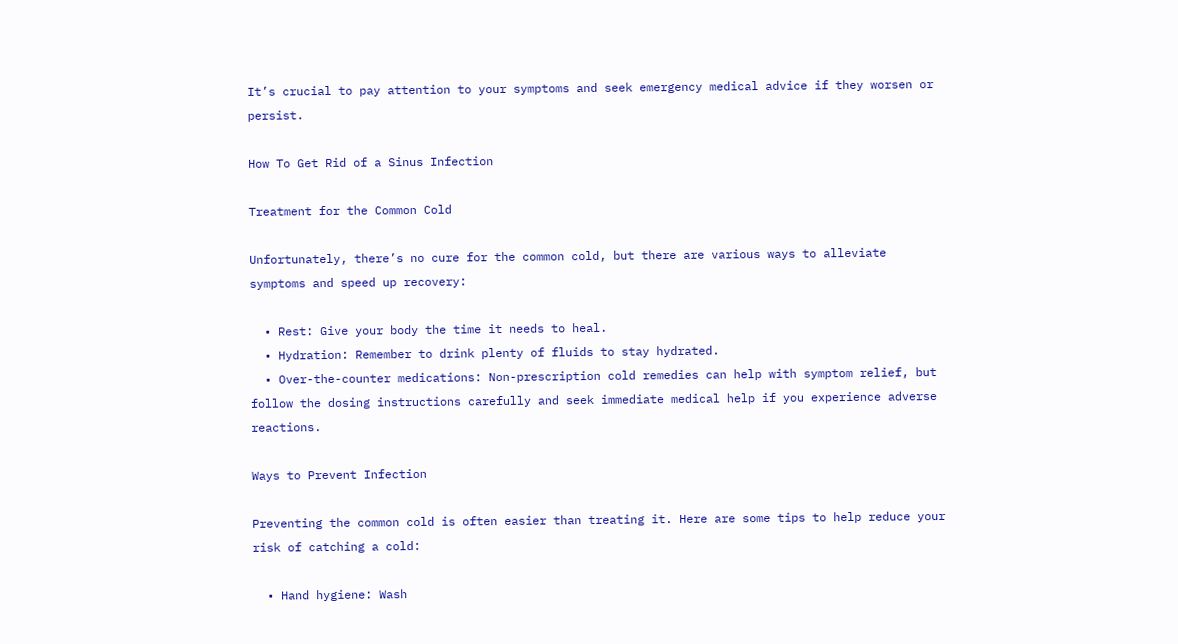It’s crucial to pay attention to your symptoms and seek emergency medical advice if they worsen or persist.

How To Get Rid of a Sinus Infection

Treatment for the Common Cold

Unfortunately, there’s no cure for the common cold, but there are various ways to alleviate symptoms and speed up recovery:

  • Rest: Give your body the time it needs to heal.
  • Hydration: Remember to drink plenty of fluids to stay hydrated.
  • Over-the-counter medications: Non-prescription cold remedies can help with symptom relief, but follow the dosing instructions carefully and seek immediate medical help if you experience adverse reactions.

Ways to Prevent Infection

Preventing the common cold is often easier than treating it. Here are some tips to help reduce your risk of catching a cold:

  • Hand hygiene: Wash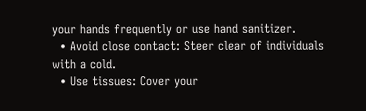your hands frequently or use hand sanitizer.
  • Avoid close contact: Steer clear of individuals with a cold.
  • Use tissues: Cover your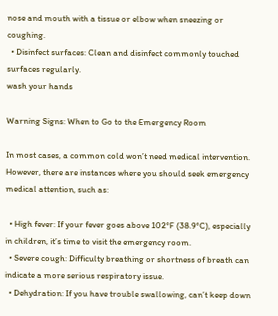nose and mouth with a tissue or elbow when sneezing or coughing.
  • Disinfect surfaces: Clean and disinfect commonly touched surfaces regularly.
wash your hands

Warning Signs: When to Go to the Emergency Room

In most cases, a common cold won’t need medical intervention. However, there are instances where you should seek emergency medical attention, such as:

  • High fever: If your fever goes above 102°F (38.9°C), especially in children, it’s time to visit the emergency room.
  • Severe cough: Difficulty breathing or shortness of breath can indicate a more serious respiratory issue.
  • Dehydration: If you have trouble swallowing, can’t keep down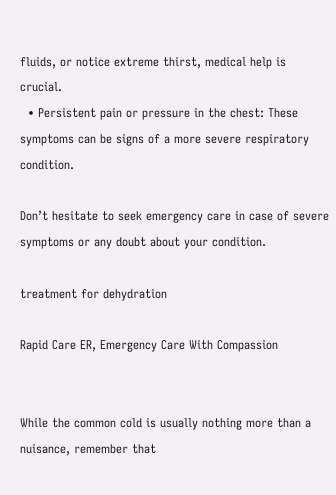fluids, or notice extreme thirst, medical help is crucial.
  • Persistent pain or pressure in the chest: These symptoms can be signs of a more severe respiratory condition.

Don’t hesitate to seek emergency care in case of severe symptoms or any doubt about your condition.

treatment for dehydration

Rapid Care ER, Emergency Care With Compassion


While the common cold is usually nothing more than a nuisance, remember that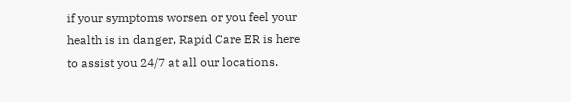if your symptoms worsen or you feel your health is in danger, Rapid Care ER is here to assist you 24/7 at all our locations.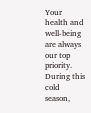Your health and well-being are always our top priority. During this cold season,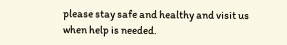please stay safe and healthy and visit us when help is needed.